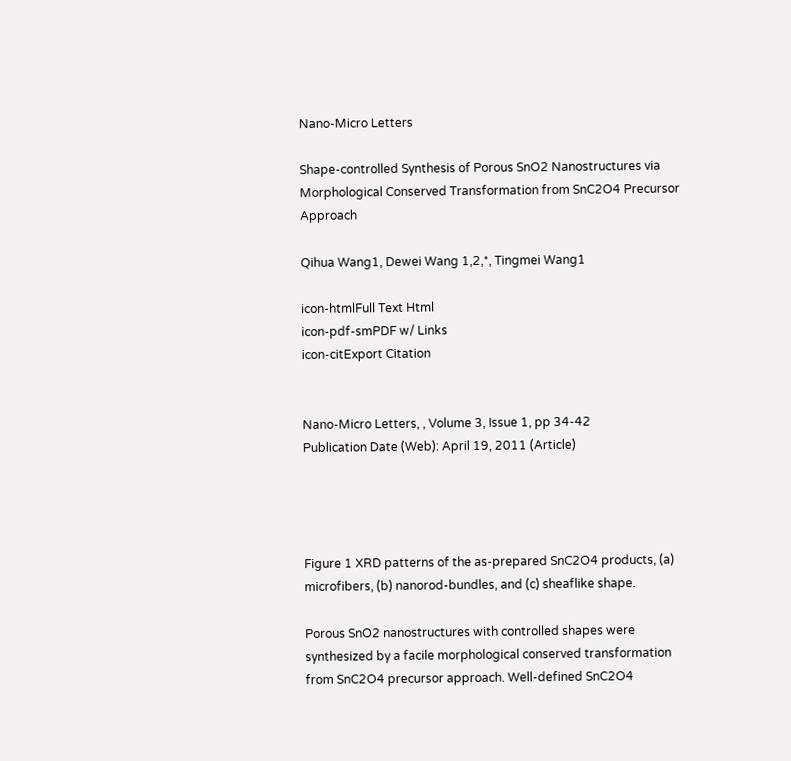Nano-Micro Letters

Shape-controlled Synthesis of Porous SnO2 Nanostructures via Morphological Conserved Transformation from SnC2O4 Precursor Approach

Qihua Wang1, Dewei Wang 1,2,*, Tingmei Wang1

icon-htmlFull Text Html
icon-pdf-smPDF w/ Links
icon-citExport Citation


Nano-Micro Letters, , Volume 3, Issue 1, pp 34-42
Publication Date (Web): April 19, 2011 (Article)




Figure 1 XRD patterns of the as-prepared SnC2O4 products, (a) microfibers, (b) nanorod-bundles, and (c) sheaflike shape.

Porous SnO2 nanostructures with controlled shapes were synthesized by a facile morphological conserved transformation from SnC2O4 precursor approach. Well-defined SnC2O4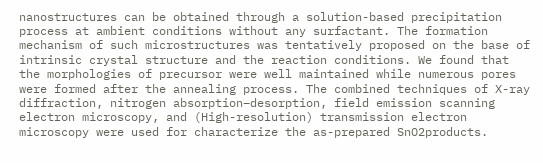nanostructures can be obtained through a solution-based precipitation process at ambient conditions without any surfactant. The formation mechanism of such microstructures was tentatively proposed on the base of intrinsic crystal structure and the reaction conditions. We found that the morphologies of precursor were well maintained while numerous pores were formed after the annealing process. The combined techniques of X-ray diffraction, nitrogen absorption–desorption, field emission scanning electron microscopy, and (High-resolution) transmission electron microscopy were used for characterize the as-prepared SnO2products.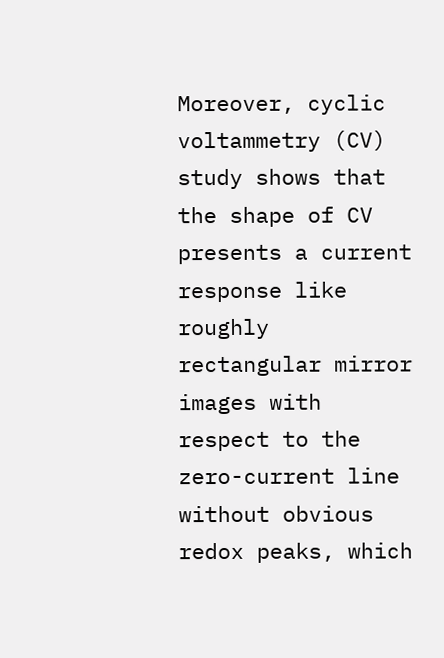Moreover, cyclic voltammetry (CV) study shows that the shape of CV presents a current response like roughly rectangular mirror images with respect to the zero-current line without obvious redox peaks, which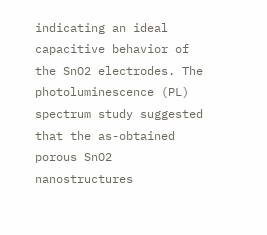indicating an ideal capacitive behavior of the SnO2 electrodes. The photoluminescence (PL) spectrum study suggested that the as-obtained porous SnO2 nanostructures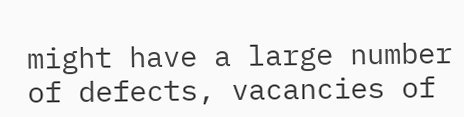might have a large number of defects, vacancies of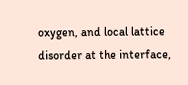oxygen, and local lattice disorder at the interface,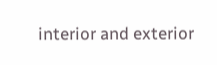interior and exterior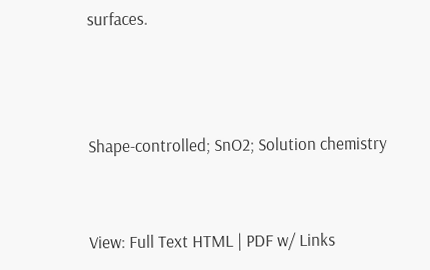surfaces.



Shape-controlled; SnO2; Solution chemistry


View: Full Text HTML | PDF w/ Links